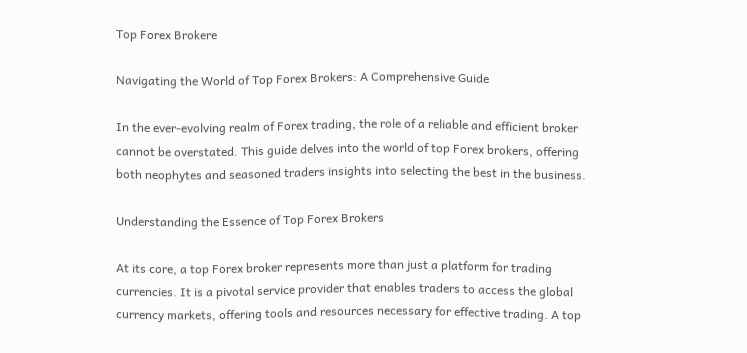Top Forex Brokere

Navigating the World of Top Forex Brokers: A Comprehensive Guide

In the ever-evolving realm of Forex trading, the role of a reliable and efficient broker cannot be overstated. This guide delves into the world of top Forex brokers, offering both neophytes and seasoned traders insights into selecting the best in the business.

Understanding the Essence of Top Forex Brokers

At its core, a top Forex broker represents more than just a platform for trading currencies. It is a pivotal service provider that enables traders to access the global currency markets, offering tools and resources necessary for effective trading. A top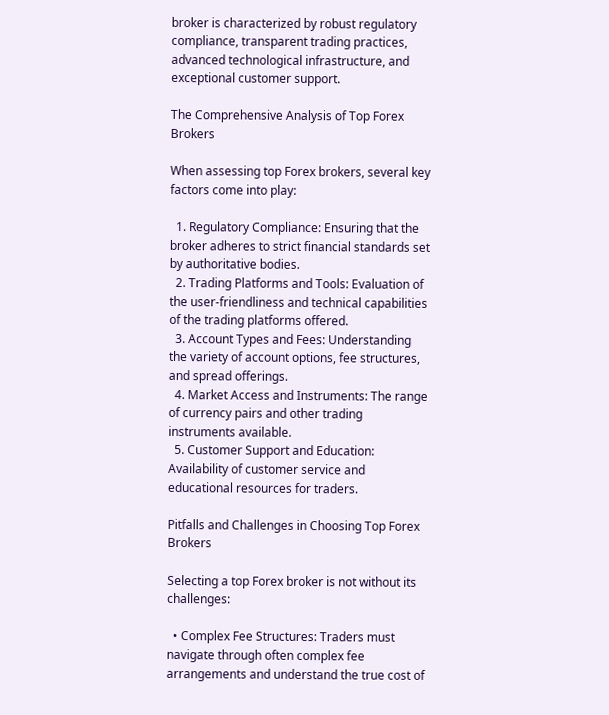broker is characterized by robust regulatory compliance, transparent trading practices, advanced technological infrastructure, and exceptional customer support.

The Comprehensive Analysis of Top Forex Brokers

When assessing top Forex brokers, several key factors come into play:

  1. Regulatory Compliance: Ensuring that the broker adheres to strict financial standards set by authoritative bodies.
  2. Trading Platforms and Tools: Evaluation of the user-friendliness and technical capabilities of the trading platforms offered.
  3. Account Types and Fees: Understanding the variety of account options, fee structures, and spread offerings.
  4. Market Access and Instruments: The range of currency pairs and other trading instruments available.
  5. Customer Support and Education: Availability of customer service and educational resources for traders.

Pitfalls and Challenges in Choosing Top Forex Brokers

Selecting a top Forex broker is not without its challenges:

  • Complex Fee Structures: Traders must navigate through often complex fee arrangements and understand the true cost of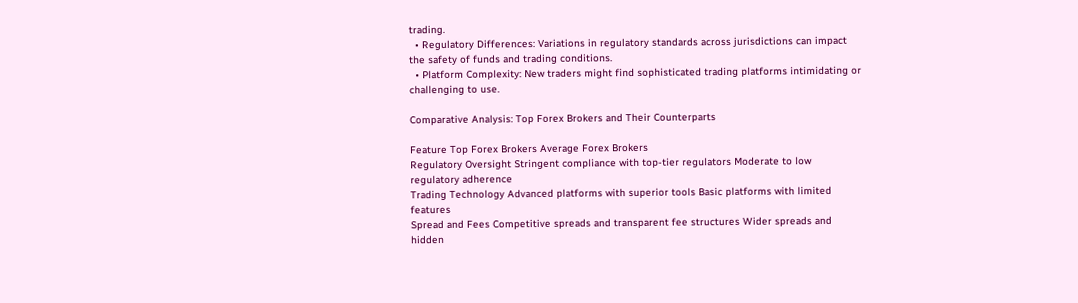trading.
  • Regulatory Differences: Variations in regulatory standards across jurisdictions can impact the safety of funds and trading conditions.
  • Platform Complexity: New traders might find sophisticated trading platforms intimidating or challenging to use.

Comparative Analysis: Top Forex Brokers and Their Counterparts

Feature Top Forex Brokers Average Forex Brokers
Regulatory Oversight Stringent compliance with top-tier regulators Moderate to low regulatory adherence
Trading Technology Advanced platforms with superior tools Basic platforms with limited features
Spread and Fees Competitive spreads and transparent fee structures Wider spreads and hidden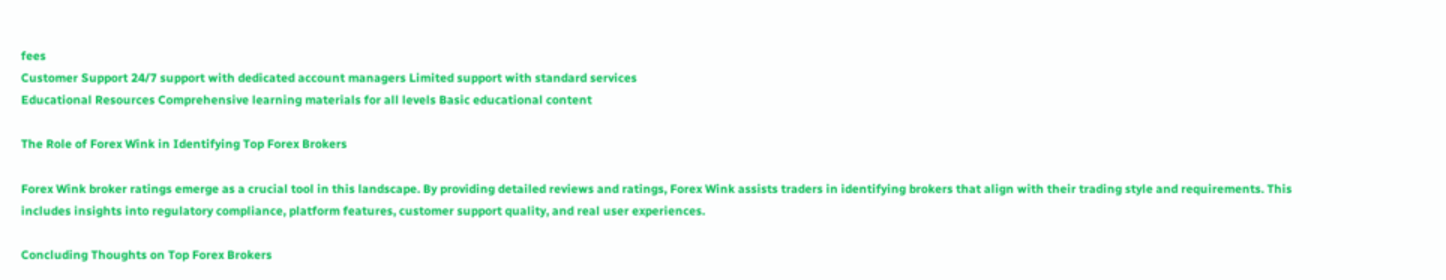fees
Customer Support 24/7 support with dedicated account managers Limited support with standard services
Educational Resources Comprehensive learning materials for all levels Basic educational content

The Role of Forex Wink in Identifying Top Forex Brokers

Forex Wink broker ratings emerge as a crucial tool in this landscape. By providing detailed reviews and ratings, Forex Wink assists traders in identifying brokers that align with their trading style and requirements. This includes insights into regulatory compliance, platform features, customer support quality, and real user experiences.

Concluding Thoughts on Top Forex Brokers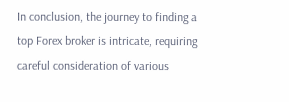In conclusion, the journey to finding a top Forex broker is intricate, requiring careful consideration of various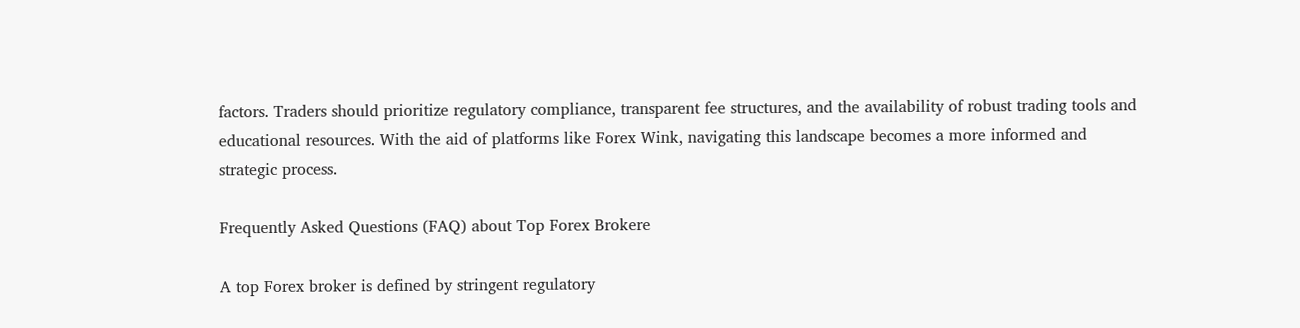factors. Traders should prioritize regulatory compliance, transparent fee structures, and the availability of robust trading tools and educational resources. With the aid of platforms like Forex Wink, navigating this landscape becomes a more informed and strategic process.

Frequently Asked Questions (FAQ) about Top Forex Brokere

A top Forex broker is defined by stringent regulatory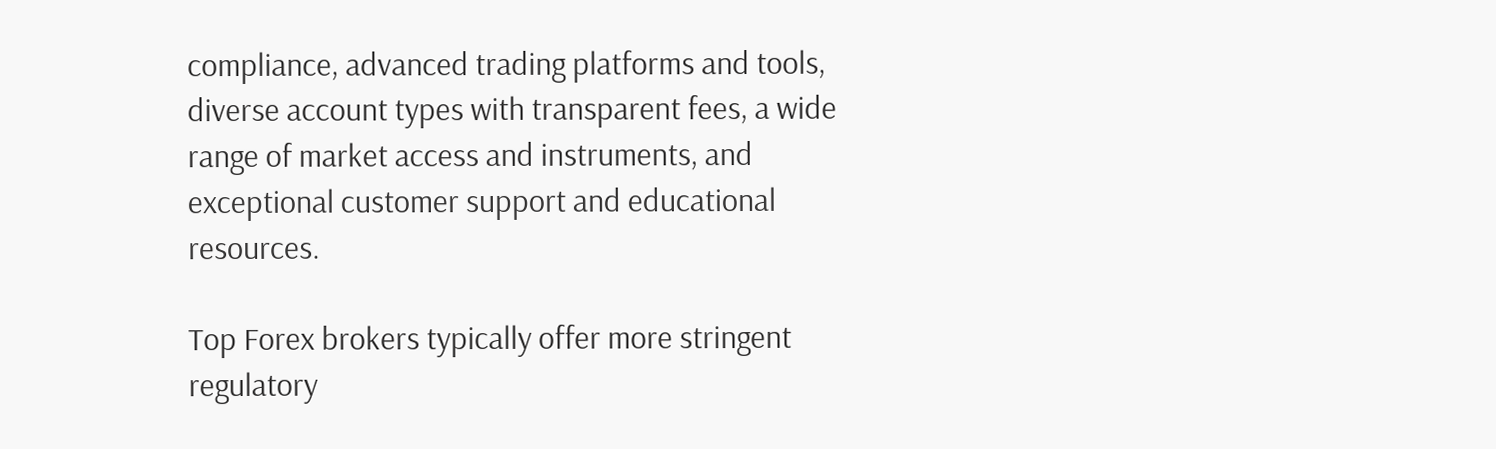compliance, advanced trading platforms and tools, diverse account types with transparent fees, a wide range of market access and instruments, and exceptional customer support and educational resources.

Top Forex brokers typically offer more stringent regulatory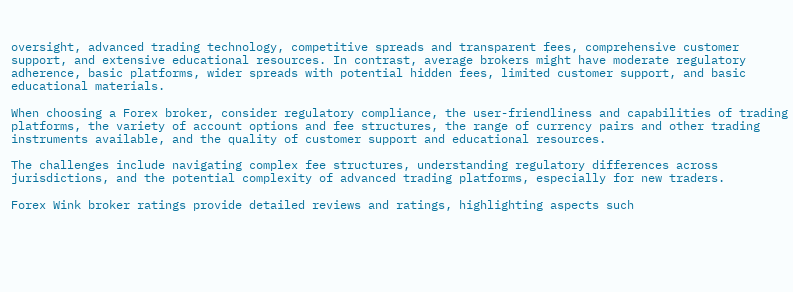oversight, advanced trading technology, competitive spreads and transparent fees, comprehensive customer support, and extensive educational resources. In contrast, average brokers might have moderate regulatory adherence, basic platforms, wider spreads with potential hidden fees, limited customer support, and basic educational materials.

When choosing a Forex broker, consider regulatory compliance, the user-friendliness and capabilities of trading platforms, the variety of account options and fee structures, the range of currency pairs and other trading instruments available, and the quality of customer support and educational resources.

The challenges include navigating complex fee structures, understanding regulatory differences across jurisdictions, and the potential complexity of advanced trading platforms, especially for new traders.

Forex Wink broker ratings provide detailed reviews and ratings, highlighting aspects such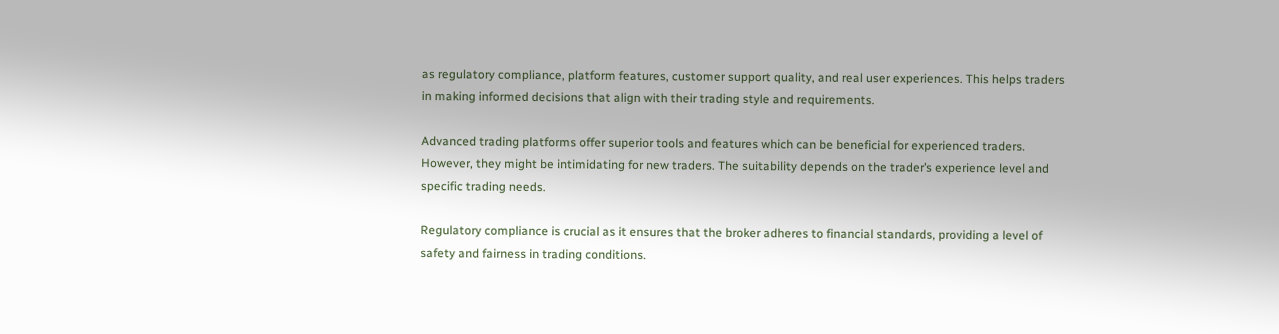as regulatory compliance, platform features, customer support quality, and real user experiences. This helps traders in making informed decisions that align with their trading style and requirements.

Advanced trading platforms offer superior tools and features which can be beneficial for experienced traders. However, they might be intimidating for new traders. The suitability depends on the trader’s experience level and specific trading needs.

Regulatory compliance is crucial as it ensures that the broker adheres to financial standards, providing a level of safety and fairness in trading conditions.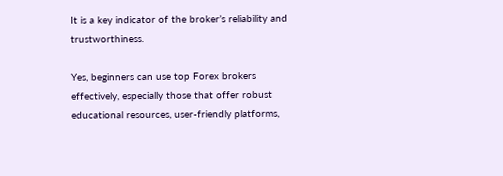It is a key indicator of the broker’s reliability and trustworthiness.

Yes, beginners can use top Forex brokers effectively, especially those that offer robust educational resources, user-friendly platforms,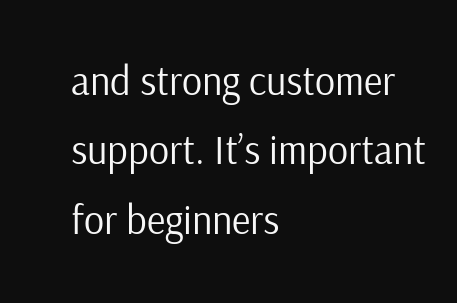and strong customer support. It’s important for beginners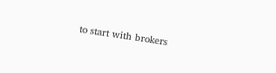to start with brokers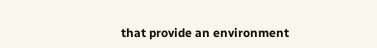that provide an environment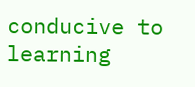conducive to learning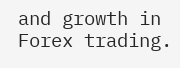and growth in Forex trading.